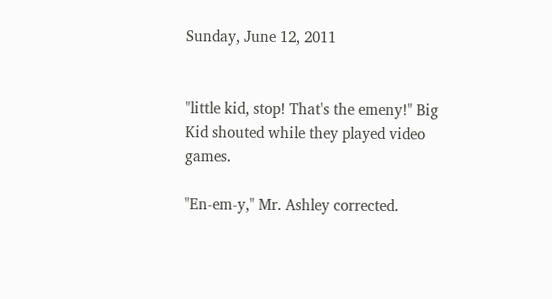Sunday, June 12, 2011


"little kid, stop! That's the emeny!" Big Kid shouted while they played video games.

"En-em-y," Mr. Ashley corrected.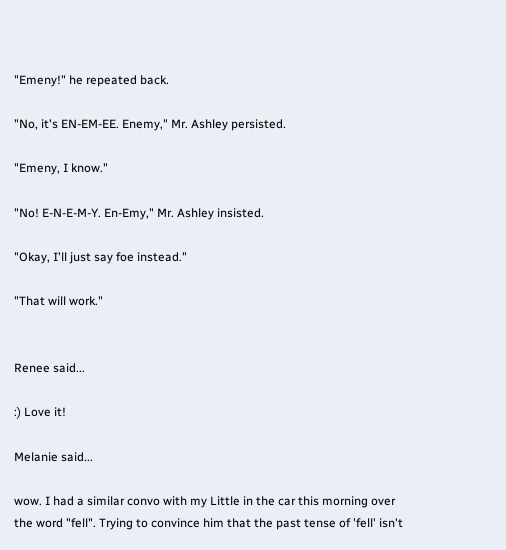"Emeny!" he repeated back.

"No, it's EN-EM-EE. Enemy," Mr. Ashley persisted.

"Emeny, I know."

"No! E-N-E-M-Y. En-Emy," Mr. Ashley insisted.

"Okay, I'll just say foe instead."

"That will work."


Renee said...

:) Love it!

Melanie said...

wow. I had a similar convo with my Little in the car this morning over the word "fell". Trying to convince him that the past tense of 'fell' isn't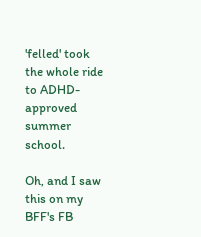'felled' took the whole ride to ADHD-approved summer school.

Oh, and I saw this on my BFF's FB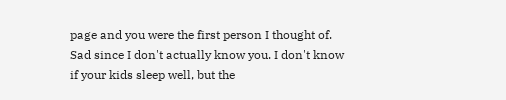page and you were the first person I thought of. Sad since I don't actually know you. I don't know if your kids sleep well, but the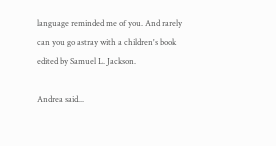language reminded me of you. And rarely can you go astray with a children's book edited by Samuel L. Jackson.

Andrea said...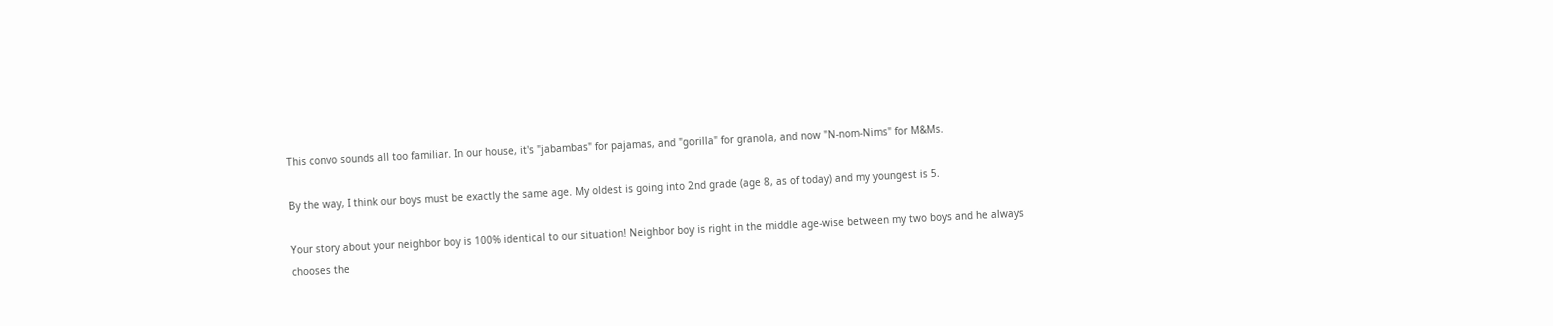This convo sounds all too familiar. In our house, it's "jabambas" for pajamas, and "gorilla" for granola, and now "N-nom-Nims" for M&Ms.

By the way, I think our boys must be exactly the same age. My oldest is going into 2nd grade (age 8, as of today) and my youngest is 5.

Your story about your neighbor boy is 100% identical to our situation! Neighbor boy is right in the middle age-wise between my two boys and he always chooses the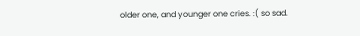older one, and younger one cries. :( so sad.